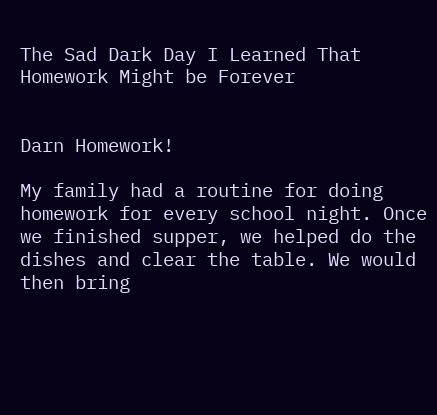The Sad Dark Day I Learned That Homework Might be Forever


Darn Homework!

My family had a routine for doing homework for every school night. Once we finished supper, we helped do the dishes and clear the table. We would then bring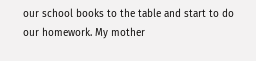our school books to the table and start to do our homework. My mother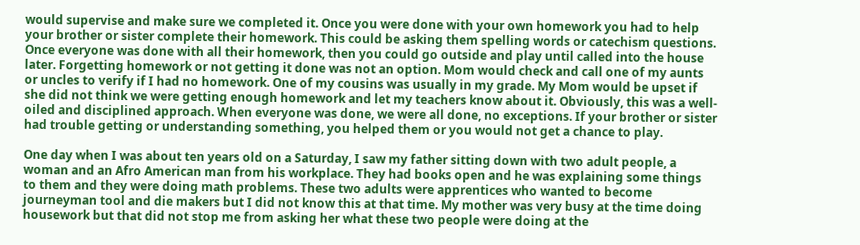would supervise and make sure we completed it. Once you were done with your own homework you had to help your brother or sister complete their homework. This could be asking them spelling words or catechism questions. Once everyone was done with all their homework, then you could go outside and play until called into the house later. Forgetting homework or not getting it done was not an option. Mom would check and call one of my aunts or uncles to verify if I had no homework. One of my cousins was usually in my grade. My Mom would be upset if she did not think we were getting enough homework and let my teachers know about it. Obviously, this was a well-oiled and disciplined approach. When everyone was done, we were all done, no exceptions. If your brother or sister had trouble getting or understanding something, you helped them or you would not get a chance to play.

One day when I was about ten years old on a Saturday, I saw my father sitting down with two adult people, a woman and an Afro American man from his workplace. They had books open and he was explaining some things to them and they were doing math problems. These two adults were apprentices who wanted to become journeyman tool and die makers but I did not know this at that time. My mother was very busy at the time doing housework but that did not stop me from asking her what these two people were doing at the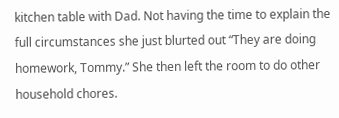kitchen table with Dad. Not having the time to explain the full circumstances she just blurted out “They are doing homework, Tommy.” She then left the room to do other household chores.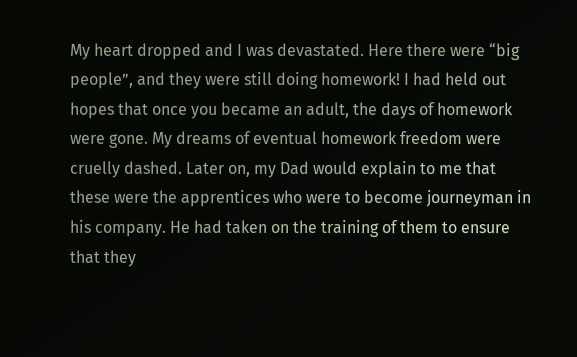My heart dropped and I was devastated. Here there were “big people”, and they were still doing homework! I had held out hopes that once you became an adult, the days of homework were gone. My dreams of eventual homework freedom were cruelly dashed. Later on, my Dad would explain to me that these were the apprentices who were to become journeyman in his company. He had taken on the training of them to ensure that they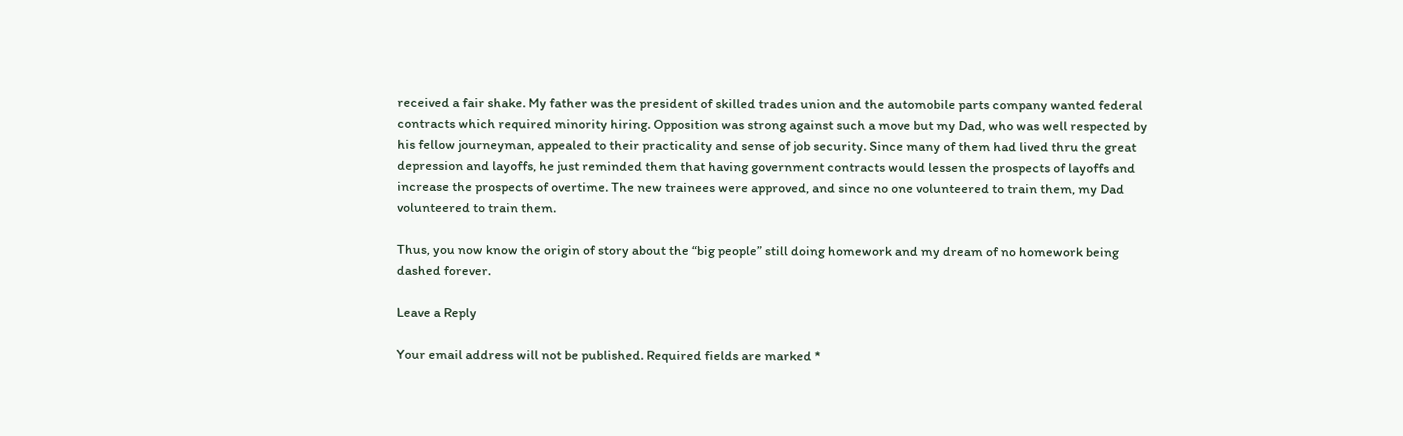received a fair shake. My father was the president of skilled trades union and the automobile parts company wanted federal contracts which required minority hiring. Opposition was strong against such a move but my Dad, who was well respected by his fellow journeyman, appealed to their practicality and sense of job security. Since many of them had lived thru the great depression and layoffs, he just reminded them that having government contracts would lessen the prospects of layoffs and increase the prospects of overtime. The new trainees were approved, and since no one volunteered to train them, my Dad volunteered to train them.

Thus, you now know the origin of story about the “big people” still doing homework and my dream of no homework being dashed forever.

Leave a Reply

Your email address will not be published. Required fields are marked *